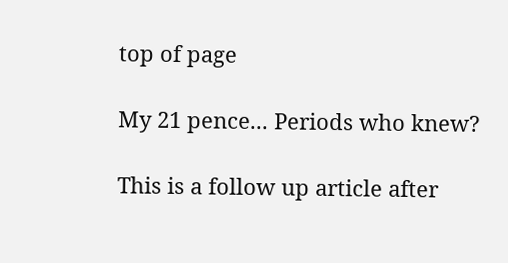top of page

My 21 pence... Periods who knew?

This is a follow up article after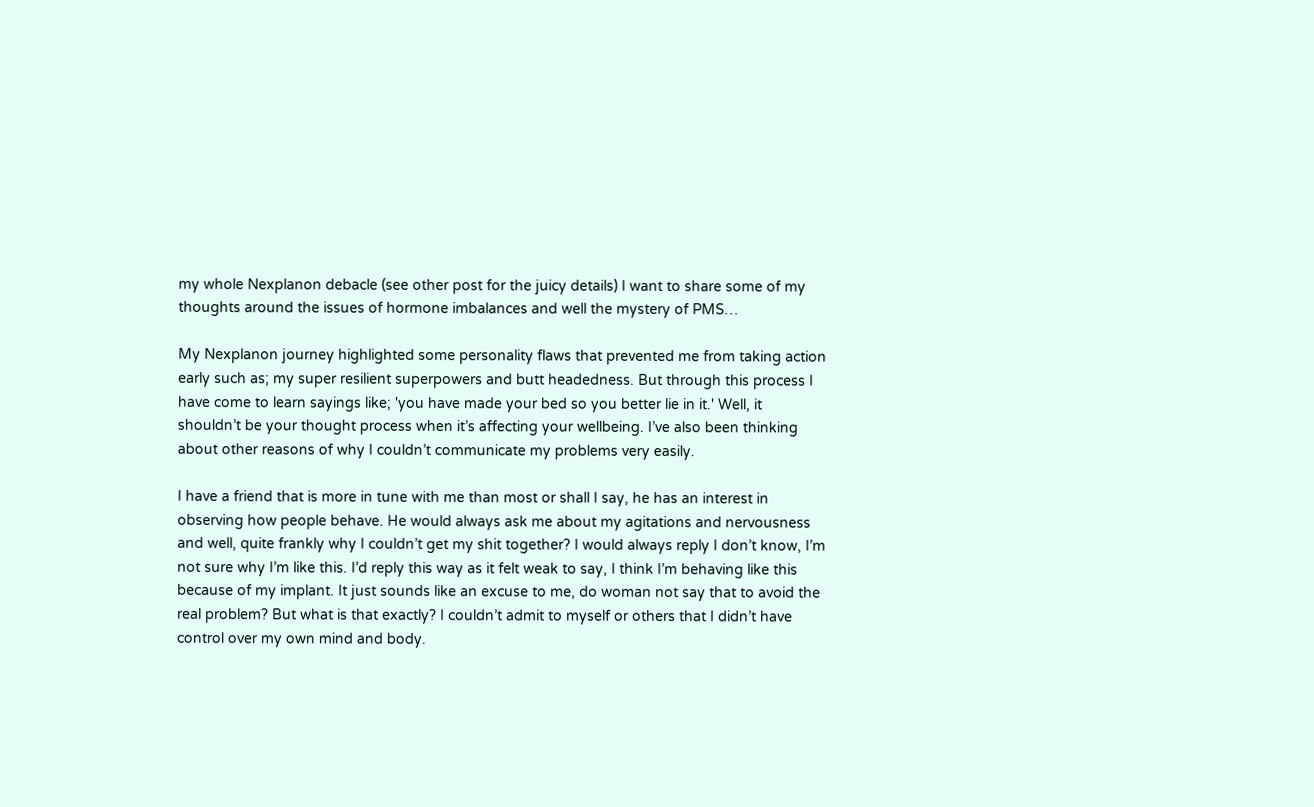my whole Nexplanon debacle (see other post for the juicy details) I want to share some of my thoughts around the issues of hormone imbalances and well the mystery of PMS…

My Nexplanon journey highlighted some personality flaws that prevented me from taking action early such as; my super resilient superpowers and butt headedness. But through this process I have come to learn sayings like; 'you have made your bed so you better lie in it.' Well, it shouldn’t be your thought process when it’s affecting your wellbeing. I’ve also been thinking about other reasons of why I couldn’t communicate my problems very easily.

I have a friend that is more in tune with me than most or shall I say, he has an interest in observing how people behave. He would always ask me about my agitations and nervousness and well, quite frankly why I couldn’t get my shit together? I would always reply I don’t know, I’m not sure why I’m like this. I’d reply this way as it felt weak to say, I think I’m behaving like this because of my implant. It just sounds like an excuse to me, do woman not say that to avoid the real problem? But what is that exactly? I couldn’t admit to myself or others that I didn’t have control over my own mind and body.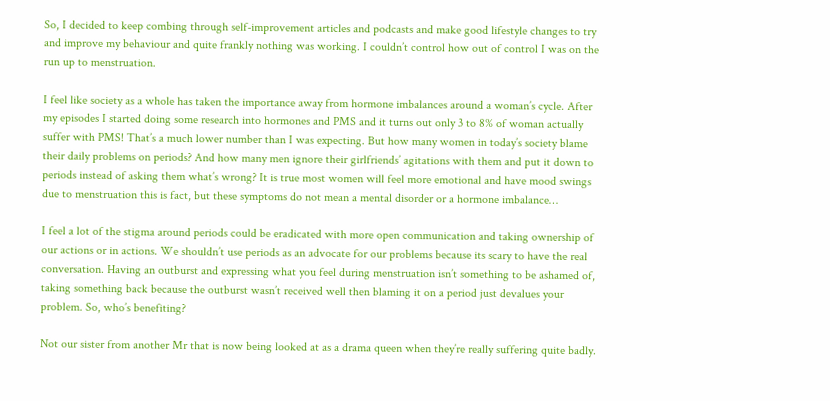So, I decided to keep combing through self-improvement articles and podcasts and make good lifestyle changes to try and improve my behaviour and quite frankly nothing was working. I couldn’t control how out of control I was on the run up to menstruation.

I feel like society as a whole has taken the importance away from hormone imbalances around a woman’s cycle. After my episodes I started doing some research into hormones and PMS and it turns out only 3 to 8% of woman actually suffer with PMS! That’s a much lower number than I was expecting. But how many women in today’s society blame their daily problems on periods? And how many men ignore their girlfriends’ agitations with them and put it down to periods instead of asking them what’s wrong? It is true most women will feel more emotional and have mood swings due to menstruation this is fact, but these symptoms do not mean a mental disorder or a hormone imbalance…

I feel a lot of the stigma around periods could be eradicated with more open communication and taking ownership of our actions or in actions. We shouldn’t use periods as an advocate for our problems because its scary to have the real conversation. Having an outburst and expressing what you feel during menstruation isn’t something to be ashamed of, taking something back because the outburst wasn’t received well then blaming it on a period just devalues your problem. So, who’s benefiting?

Not our sister from another Mr that is now being looked at as a drama queen when they’re really suffering quite badly.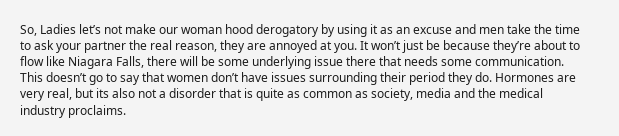So, Ladies let’s not make our woman hood derogatory by using it as an excuse and men take the time to ask your partner the real reason, they are annoyed at you. It won’t just be because they’re about to flow like Niagara Falls, there will be some underlying issue there that needs some communication. This doesn’t go to say that women don’t have issues surrounding their period they do. Hormones are very real, but its also not a disorder that is quite as common as society, media and the medical industry proclaims.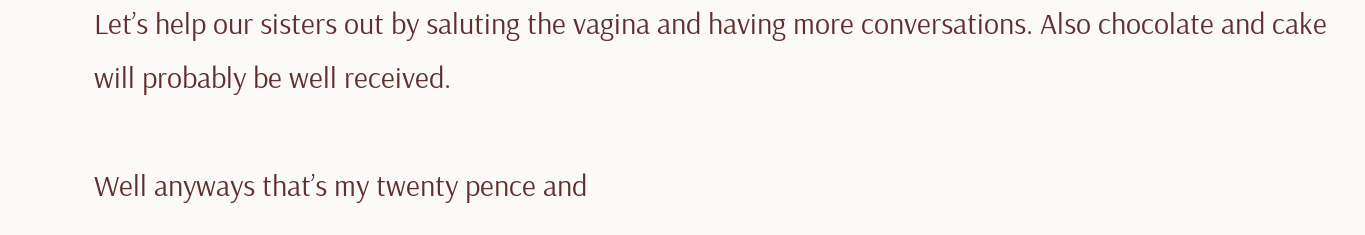Let’s help our sisters out by saluting the vagina and having more conversations. Also chocolate and cake will probably be well received.

Well anyways that’s my twenty pence and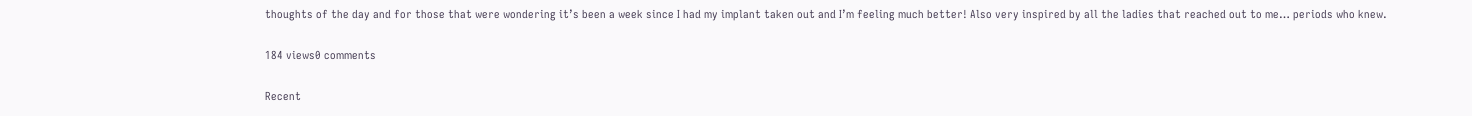thoughts of the day and for those that were wondering it’s been a week since I had my implant taken out and I’m feeling much better! Also very inspired by all the ladies that reached out to me… periods who knew.

184 views0 comments

Recent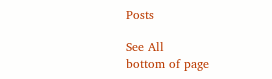Posts

See All
bottom of page